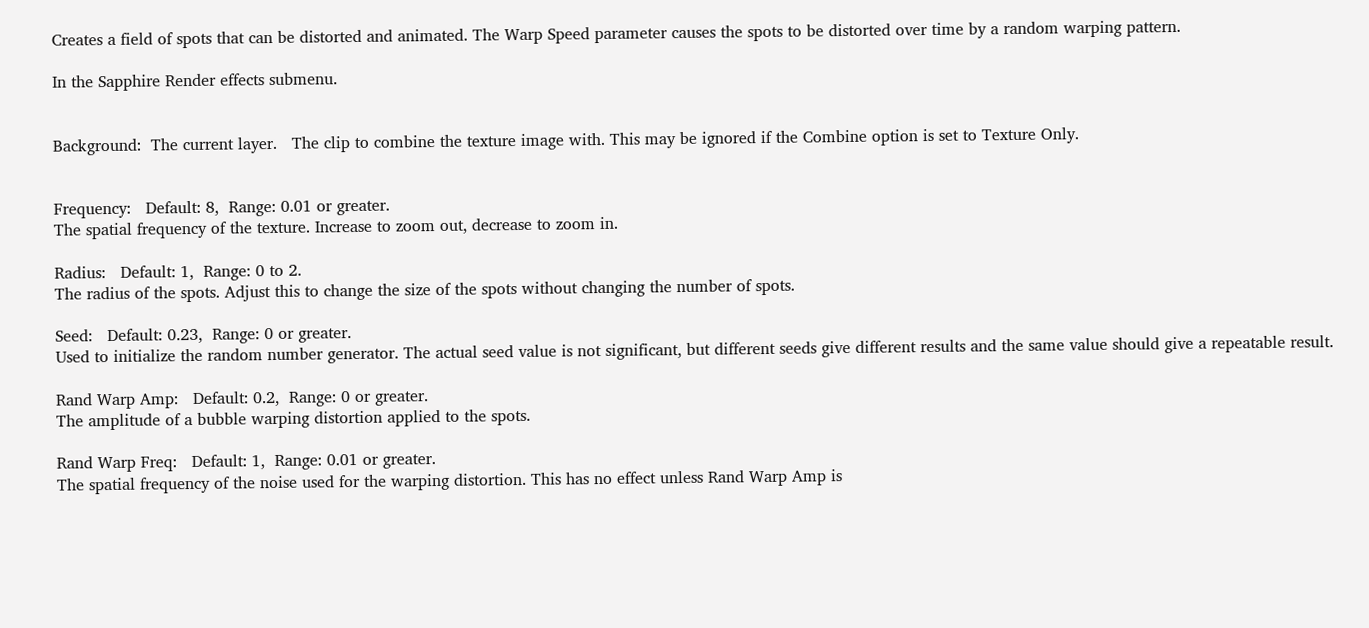Creates a field of spots that can be distorted and animated. The Warp Speed parameter causes the spots to be distorted over time by a random warping pattern.

In the Sapphire Render effects submenu.


Background:  The current layer.   The clip to combine the texture image with. This may be ignored if the Combine option is set to Texture Only.


Frequency:   Default: 8,  Range: 0.01 or greater.
The spatial frequency of the texture. Increase to zoom out, decrease to zoom in.

Radius:   Default: 1,  Range: 0 to 2.
The radius of the spots. Adjust this to change the size of the spots without changing the number of spots.

Seed:   Default: 0.23,  Range: 0 or greater.
Used to initialize the random number generator. The actual seed value is not significant, but different seeds give different results and the same value should give a repeatable result.

Rand Warp Amp:   Default: 0.2,  Range: 0 or greater.
The amplitude of a bubble warping distortion applied to the spots.

Rand Warp Freq:   Default: 1,  Range: 0.01 or greater.
The spatial frequency of the noise used for the warping distortion. This has no effect unless Rand Warp Amp is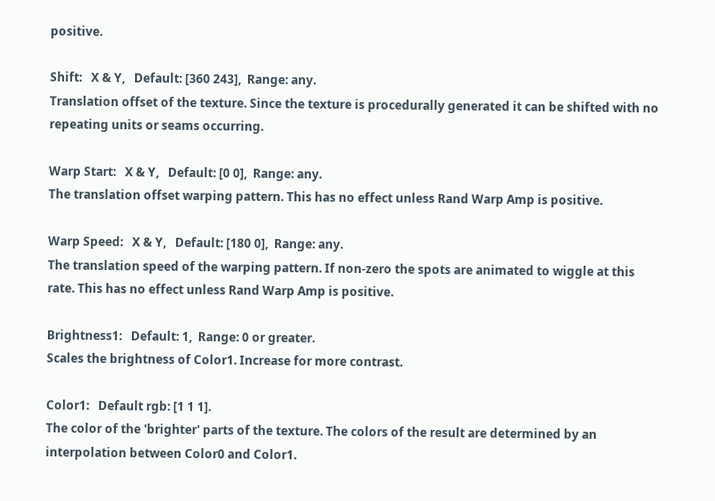positive.

Shift:   X & Y,   Default: [360 243],  Range: any.
Translation offset of the texture. Since the texture is procedurally generated it can be shifted with no repeating units or seams occurring.

Warp Start:   X & Y,   Default: [0 0],  Range: any.
The translation offset warping pattern. This has no effect unless Rand Warp Amp is positive.

Warp Speed:   X & Y,   Default: [180 0],  Range: any.
The translation speed of the warping pattern. If non-zero the spots are animated to wiggle at this rate. This has no effect unless Rand Warp Amp is positive.

Brightness1:   Default: 1,  Range: 0 or greater.
Scales the brightness of Color1. Increase for more contrast.

Color1:   Default rgb: [1 1 1].
The color of the 'brighter' parts of the texture. The colors of the result are determined by an interpolation between Color0 and Color1.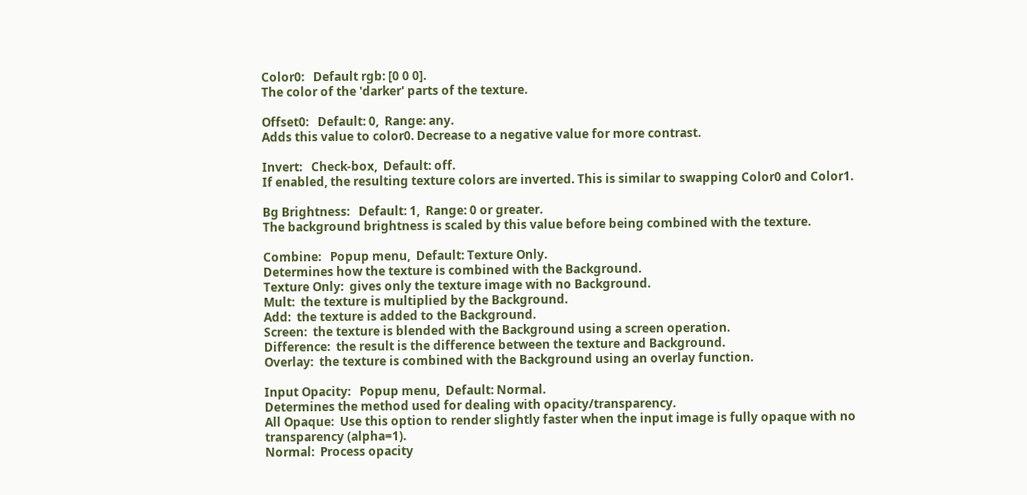Color0:   Default rgb: [0 0 0].
The color of the 'darker' parts of the texture.

Offset0:   Default: 0,  Range: any.
Adds this value to color0. Decrease to a negative value for more contrast.

Invert:   Check-box,  Default: off.
If enabled, the resulting texture colors are inverted. This is similar to swapping Color0 and Color1.

Bg Brightness:   Default: 1,  Range: 0 or greater.
The background brightness is scaled by this value before being combined with the texture.

Combine:   Popup menu,  Default: Texture Only.
Determines how the texture is combined with the Background.
Texture Only:  gives only the texture image with no Background.
Mult:  the texture is multiplied by the Background.
Add:  the texture is added to the Background.
Screen:  the texture is blended with the Background using a screen operation.
Difference:  the result is the difference between the texture and Background.
Overlay:  the texture is combined with the Background using an overlay function.

Input Opacity:   Popup menu,  Default: Normal.
Determines the method used for dealing with opacity/transparency.
All Opaque:  Use this option to render slightly faster when the input image is fully opaque with no transparency (alpha=1).
Normal:  Process opacity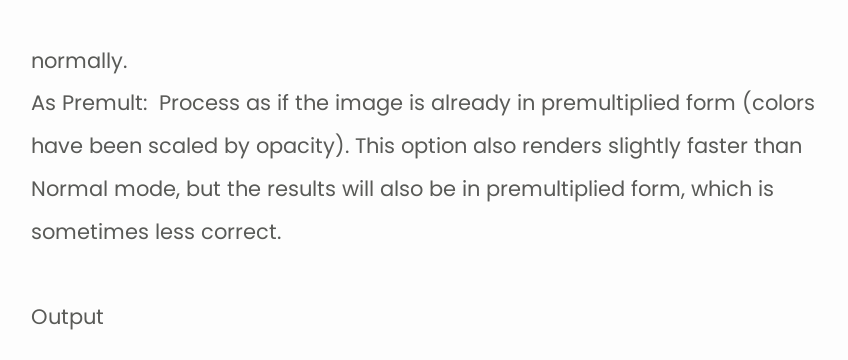normally.
As Premult:  Process as if the image is already in premultiplied form (colors have been scaled by opacity). This option also renders slightly faster than Normal mode, but the results will also be in premultiplied form, which is sometimes less correct.

Output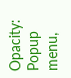Opacity:   Popup menu,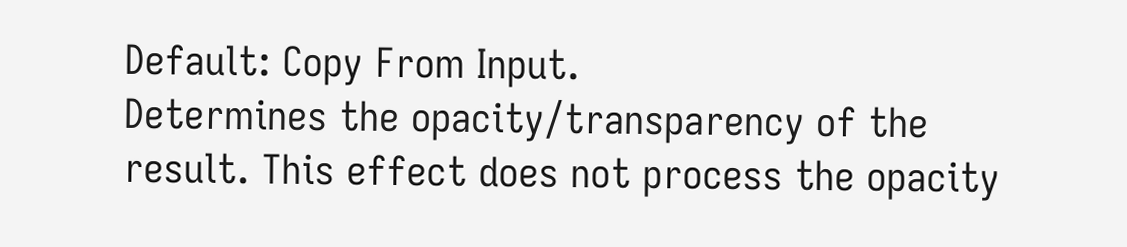Default: Copy From Input.
Determines the opacity/transparency of the result. This effect does not process the opacity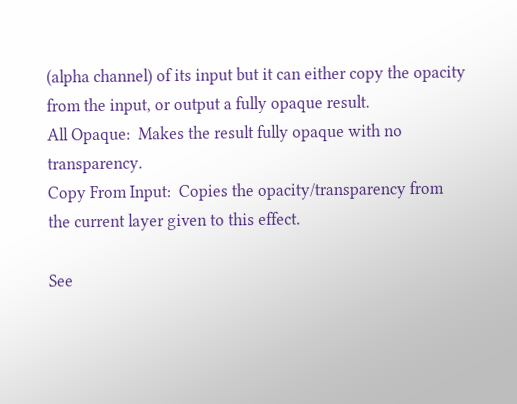(alpha channel) of its input but it can either copy the opacity from the input, or output a fully opaque result.
All Opaque:  Makes the result fully opaque with no transparency.
Copy From Input:  Copies the opacity/transparency from the current layer given to this effect.

See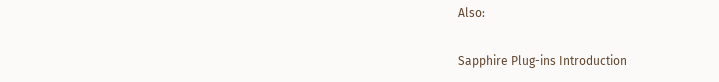Also:

Sapphire Plug-ins Introduction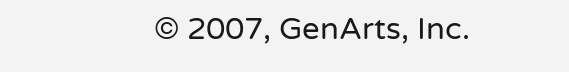© 2007, GenArts, Inc.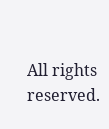All rights reserved.